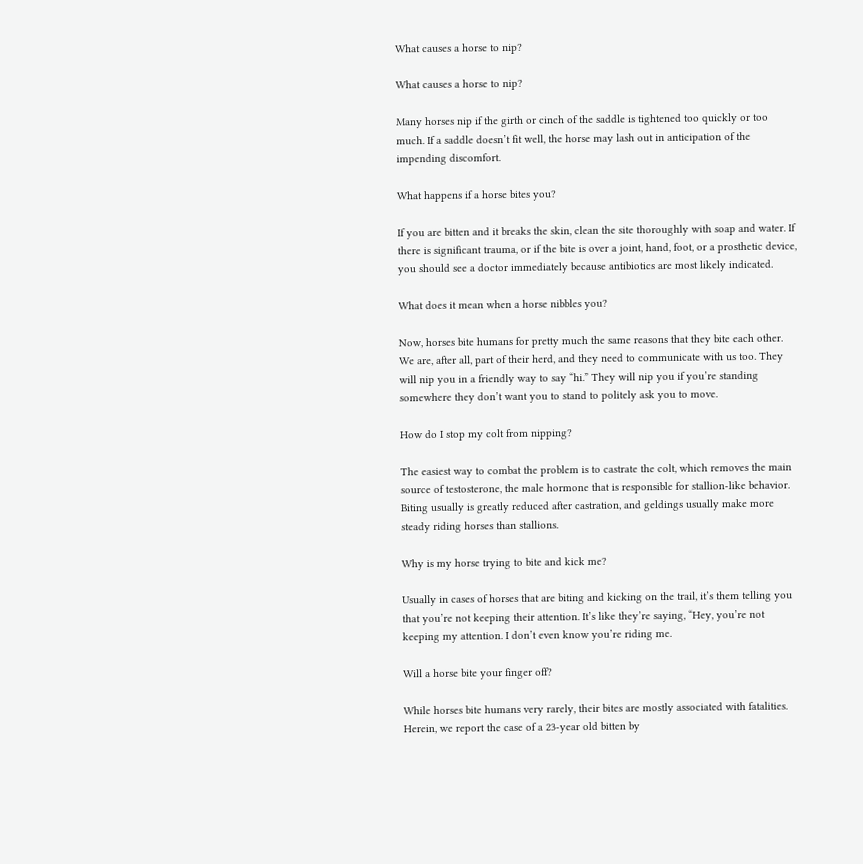What causes a horse to nip?

What causes a horse to nip?

Many horses nip if the girth or cinch of the saddle is tightened too quickly or too much. If a saddle doesn’t fit well, the horse may lash out in anticipation of the impending discomfort.

What happens if a horse bites you?

If you are bitten and it breaks the skin, clean the site thoroughly with soap and water. If there is significant trauma, or if the bite is over a joint, hand, foot, or a prosthetic device, you should see a doctor immediately because antibiotics are most likely indicated.

What does it mean when a horse nibbles you?

Now, horses bite humans for pretty much the same reasons that they bite each other. We are, after all, part of their herd, and they need to communicate with us too. They will nip you in a friendly way to say “hi.” They will nip you if you’re standing somewhere they don’t want you to stand to politely ask you to move.

How do I stop my colt from nipping?

The easiest way to combat the problem is to castrate the colt, which removes the main source of testosterone, the male hormone that is responsible for stallion-like behavior. Biting usually is greatly reduced after castration, and geldings usually make more steady riding horses than stallions.

Why is my horse trying to bite and kick me?

Usually in cases of horses that are biting and kicking on the trail, it’s them telling you that you’re not keeping their attention. It’s like they’re saying, “Hey, you’re not keeping my attention. I don’t even know you’re riding me.

Will a horse bite your finger off?

While horses bite humans very rarely, their bites are mostly associated with fatalities. Herein, we report the case of a 23-year old bitten by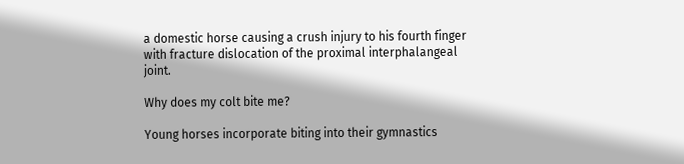a domestic horse causing a crush injury to his fourth finger with fracture dislocation of the proximal interphalangeal joint.

Why does my colt bite me?

Young horses incorporate biting into their gymnastics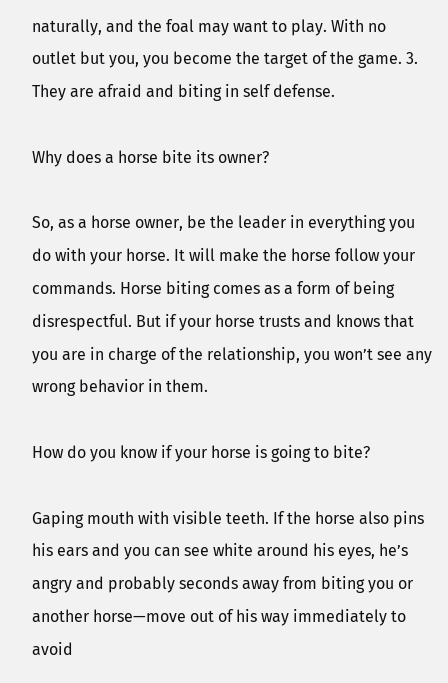naturally, and the foal may want to play. With no outlet but you, you become the target of the game. 3. They are afraid and biting in self defense.

Why does a horse bite its owner?

So, as a horse owner, be the leader in everything you do with your horse. It will make the horse follow your commands. Horse biting comes as a form of being disrespectful. But if your horse trusts and knows that you are in charge of the relationship, you won’t see any wrong behavior in them.

How do you know if your horse is going to bite?

Gaping mouth with visible teeth. If the horse also pins his ears and you can see white around his eyes, he’s angry and probably seconds away from biting you or another horse—move out of his way immediately to avoid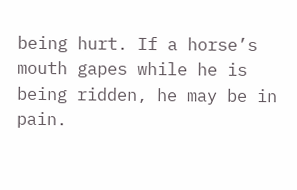being hurt. If a horse’s mouth gapes while he is being ridden, he may be in pain.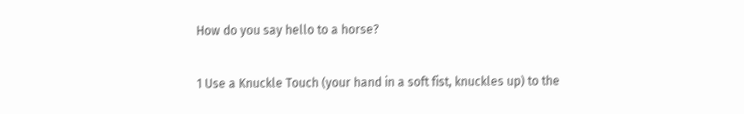How do you say hello to a horse?

1 Use a Knuckle Touch (your hand in a soft fist, knuckles up) to the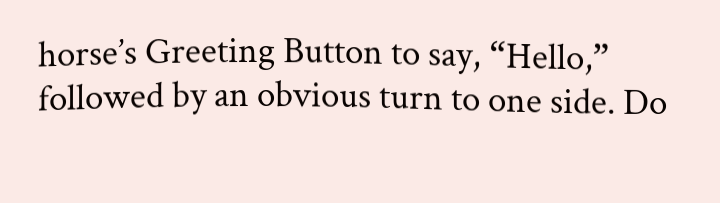horse’s Greeting Button to say, “Hello,” followed by an obvious turn to one side. Do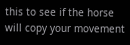this to see if the horse will copy your movement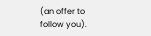(an offer to follow you).